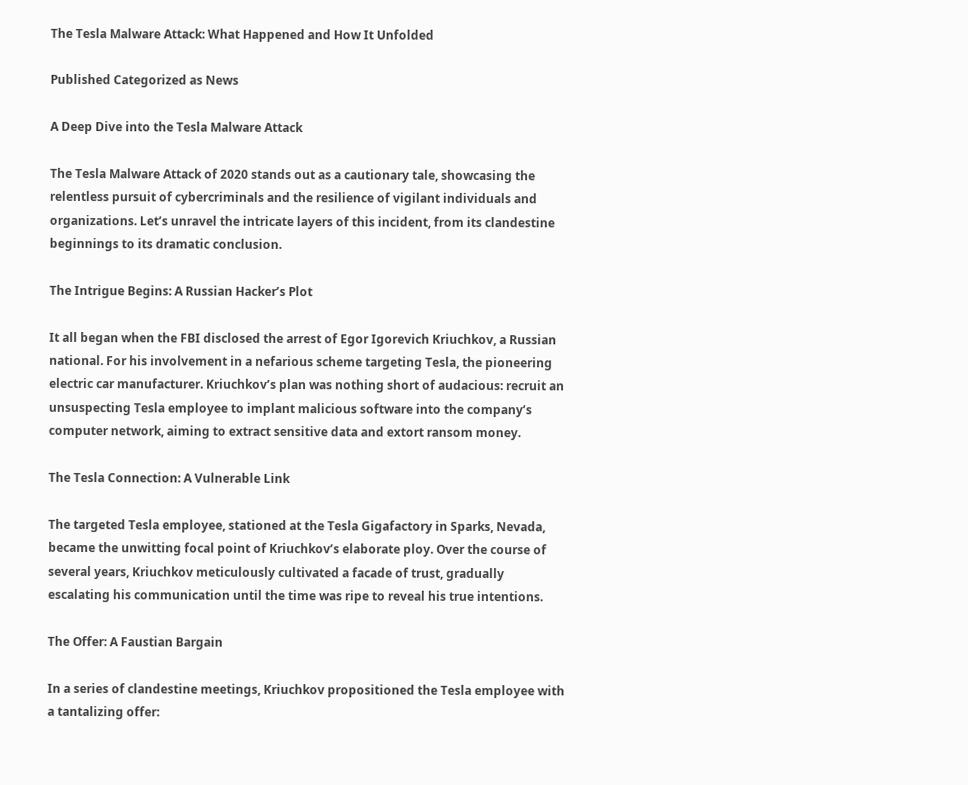The Tesla Malware Attack: What Happened and How It Unfolded

Published Categorized as News

A Deep Dive into the Tesla Malware Attack

The Tesla Malware Attack of 2020 stands out as a cautionary tale, showcasing the relentless pursuit of cybercriminals and the resilience of vigilant individuals and organizations. Let’s unravel the intricate layers of this incident, from its clandestine beginnings to its dramatic conclusion.

The Intrigue Begins: A Russian Hacker’s Plot

It all began when the FBI disclosed the arrest of Egor Igorevich Kriuchkov, a Russian national. For his involvement in a nefarious scheme targeting Tesla, the pioneering electric car manufacturer. Kriuchkov’s plan was nothing short of audacious: recruit an unsuspecting Tesla employee to implant malicious software into the company’s computer network, aiming to extract sensitive data and extort ransom money.

The Tesla Connection: A Vulnerable Link

The targeted Tesla employee, stationed at the Tesla Gigafactory in Sparks, Nevada, became the unwitting focal point of Kriuchkov’s elaborate ploy. Over the course of several years, Kriuchkov meticulously cultivated a facade of trust, gradually escalating his communication until the time was ripe to reveal his true intentions.

The Offer: A Faustian Bargain

In a series of clandestine meetings, Kriuchkov propositioned the Tesla employee with a tantalizing offer: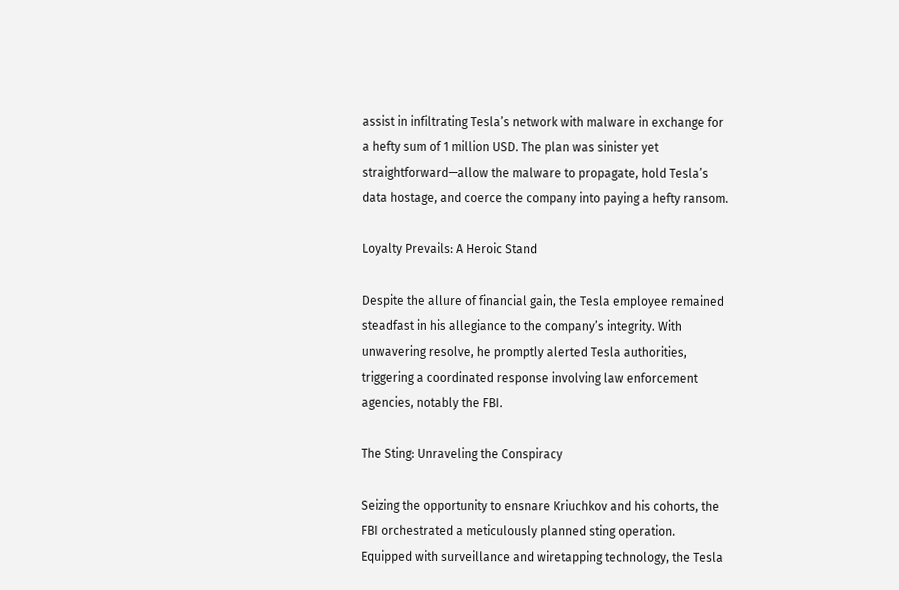assist in infiltrating Tesla’s network with malware in exchange for a hefty sum of 1 million USD. The plan was sinister yet straightforward—allow the malware to propagate, hold Tesla’s data hostage, and coerce the company into paying a hefty ransom.

Loyalty Prevails: A Heroic Stand

Despite the allure of financial gain, the Tesla employee remained steadfast in his allegiance to the company’s integrity. With unwavering resolve, he promptly alerted Tesla authorities, triggering a coordinated response involving law enforcement agencies, notably the FBI.

The Sting: Unraveling the Conspiracy

Seizing the opportunity to ensnare Kriuchkov and his cohorts, the FBI orchestrated a meticulously planned sting operation. Equipped with surveillance and wiretapping technology, the Tesla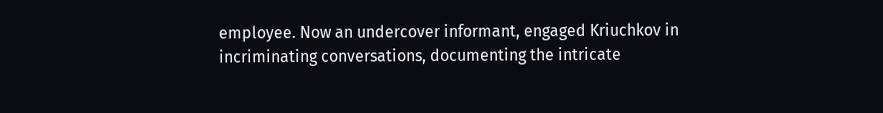employee. Now an undercover informant, engaged Kriuchkov in incriminating conversations, documenting the intricate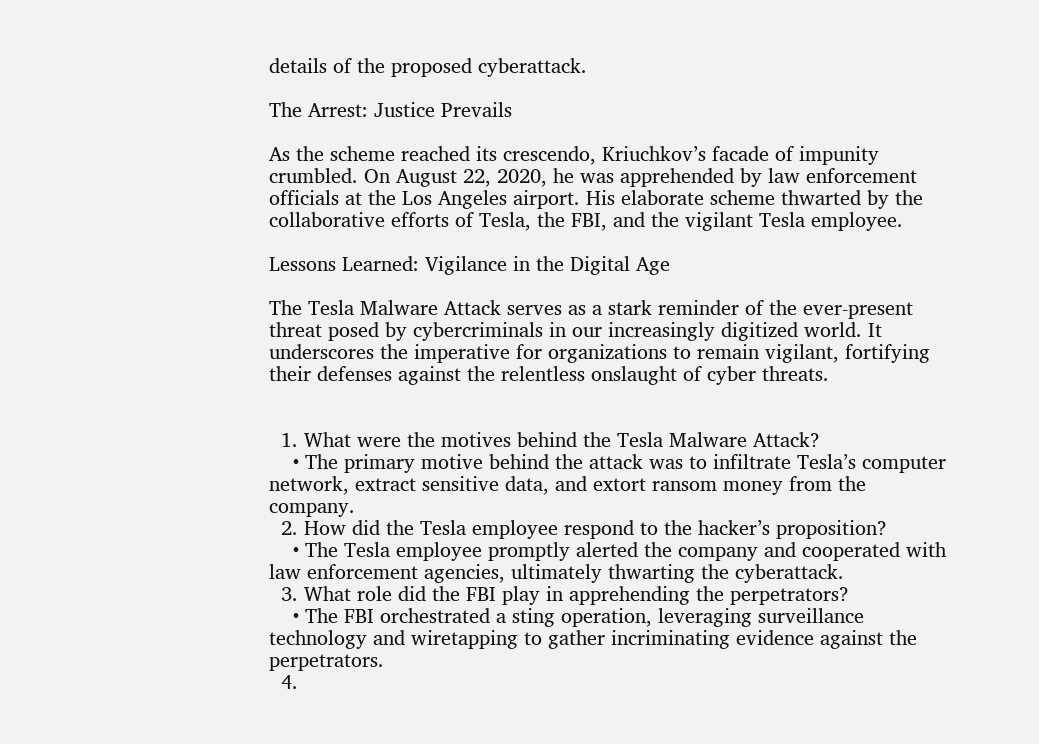details of the proposed cyberattack.

The Arrest: Justice Prevails

As the scheme reached its crescendo, Kriuchkov’s facade of impunity crumbled. On August 22, 2020, he was apprehended by law enforcement officials at the Los Angeles airport. His elaborate scheme thwarted by the collaborative efforts of Tesla, the FBI, and the vigilant Tesla employee.

Lessons Learned: Vigilance in the Digital Age

The Tesla Malware Attack serves as a stark reminder of the ever-present threat posed by cybercriminals in our increasingly digitized world. It underscores the imperative for organizations to remain vigilant, fortifying their defenses against the relentless onslaught of cyber threats.


  1. What were the motives behind the Tesla Malware Attack?
    • The primary motive behind the attack was to infiltrate Tesla’s computer network, extract sensitive data, and extort ransom money from the company.
  2. How did the Tesla employee respond to the hacker’s proposition?
    • The Tesla employee promptly alerted the company and cooperated with law enforcement agencies, ultimately thwarting the cyberattack.
  3. What role did the FBI play in apprehending the perpetrators?
    • The FBI orchestrated a sting operation, leveraging surveillance technology and wiretapping to gather incriminating evidence against the perpetrators.
  4.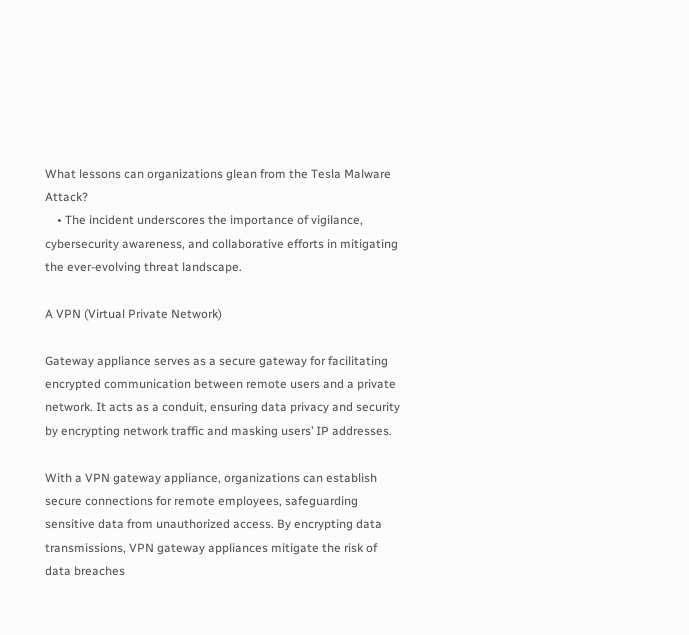What lessons can organizations glean from the Tesla Malware Attack?
    • The incident underscores the importance of vigilance, cybersecurity awareness, and collaborative efforts in mitigating the ever-evolving threat landscape.

A VPN (Virtual Private Network)

Gateway appliance serves as a secure gateway for facilitating encrypted communication between remote users and a private network. It acts as a conduit, ensuring data privacy and security by encrypting network traffic and masking users’ IP addresses.

With a VPN gateway appliance, organizations can establish secure connections for remote employees, safeguarding sensitive data from unauthorized access. By encrypting data transmissions, VPN gateway appliances mitigate the risk of data breaches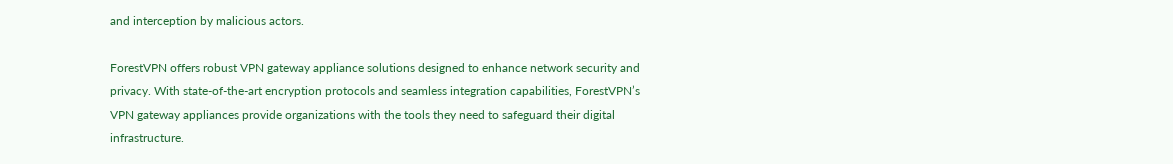and interception by malicious actors.

ForestVPN offers robust VPN gateway appliance solutions designed to enhance network security and privacy. With state-of-the-art encryption protocols and seamless integration capabilities, ForestVPN’s VPN gateway appliances provide organizations with the tools they need to safeguard their digital infrastructure.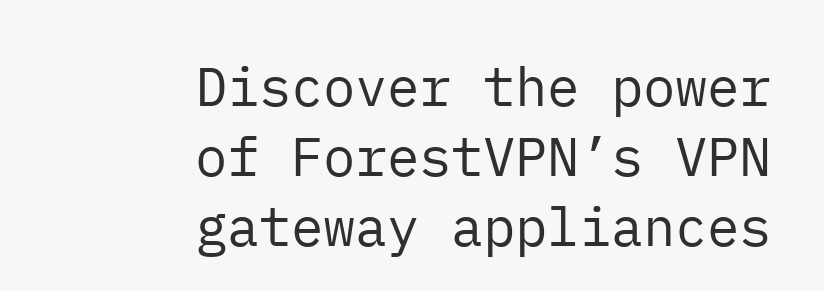Discover the power of ForestVPN’s VPN gateway appliances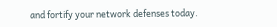and fortify your network defenses today.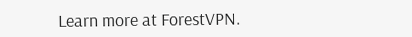Learn more at ForestVPN.